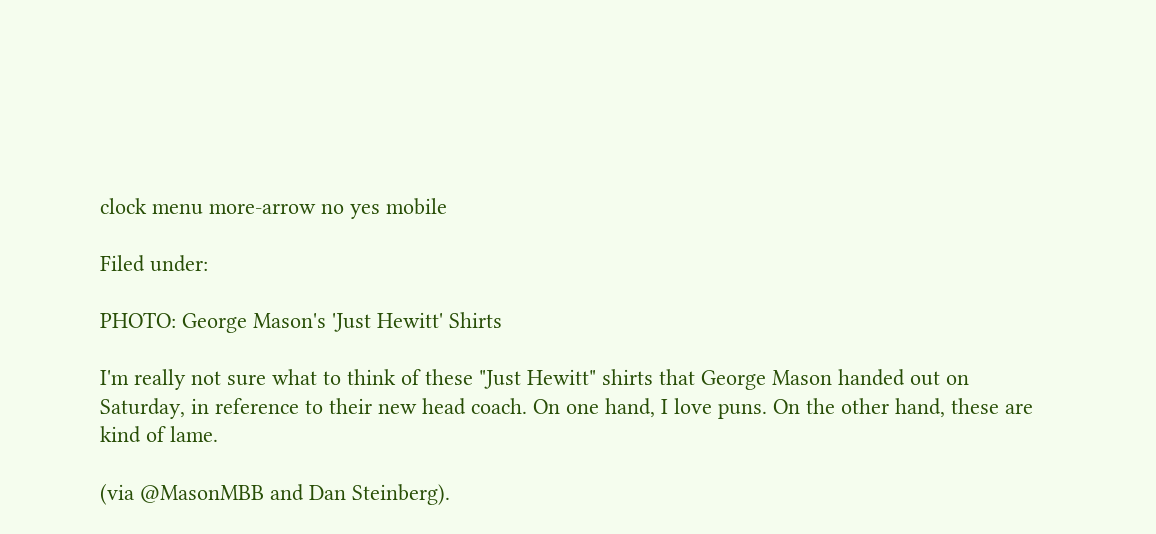clock menu more-arrow no yes mobile

Filed under:

PHOTO: George Mason's 'Just Hewitt' Shirts

I'm really not sure what to think of these "Just Hewitt" shirts that George Mason handed out on Saturday, in reference to their new head coach. On one hand, I love puns. On the other hand, these are kind of lame.

(via @MasonMBB and Dan Steinberg).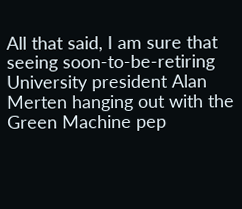All that said, I am sure that seeing soon-to-be-retiring University president Alan Merten hanging out with the Green Machine pep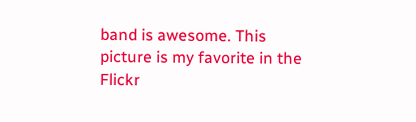band is awesome. This picture is my favorite in the Flickr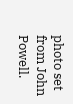photo set from John Powell.